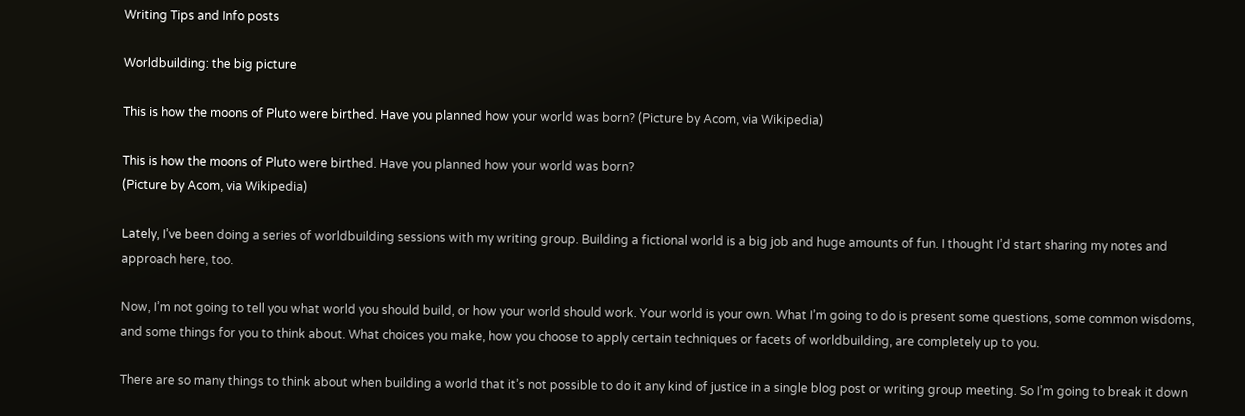Writing Tips and Info posts

Worldbuilding: the big picture

This is how the moons of Pluto were birthed. Have you planned how your world was born? (Picture by Acom, via Wikipedia)

This is how the moons of Pluto were birthed. Have you planned how your world was born?
(Picture by Acom, via Wikipedia)

Lately, I’ve been doing a series of worldbuilding sessions with my writing group. Building a fictional world is a big job and huge amounts of fun. I thought I’d start sharing my notes and approach here, too.

Now, I’m not going to tell you what world you should build, or how your world should work. Your world is your own. What I’m going to do is present some questions, some common wisdoms, and some things for you to think about. What choices you make, how you choose to apply certain techniques or facets of worldbuilding, are completely up to you.

There are so many things to think about when building a world that it’s not possible to do it any kind of justice in a single blog post or writing group meeting. So I’m going to break it down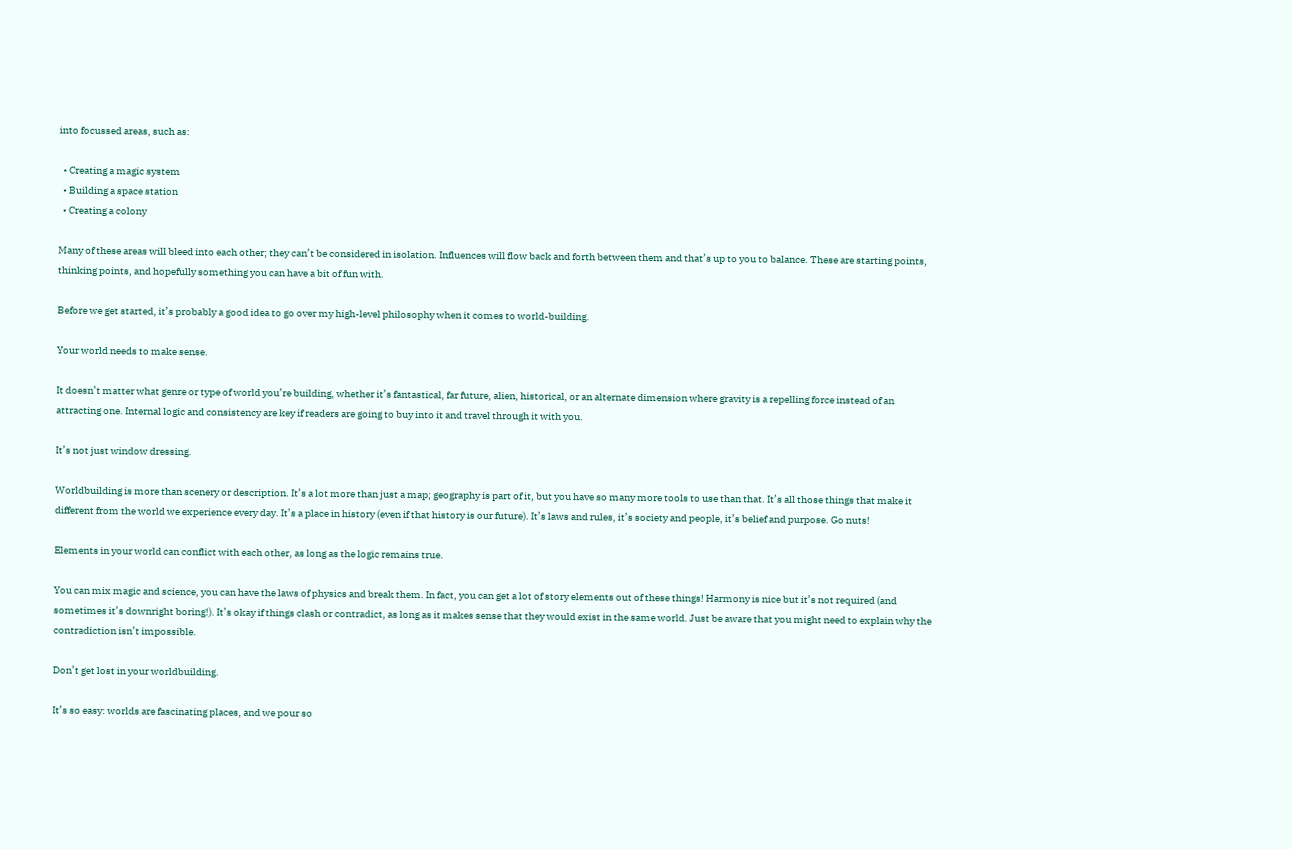into focussed areas, such as:

  • Creating a magic system
  • Building a space station
  • Creating a colony

Many of these areas will bleed into each other; they can’t be considered in isolation. Influences will flow back and forth between them and that’s up to you to balance. These are starting points, thinking points, and hopefully something you can have a bit of fun with.

Before we get started, it’s probably a good idea to go over my high-level philosophy when it comes to world-building.

Your world needs to make sense.

It doesn’t matter what genre or type of world you’re building, whether it’s fantastical, far future, alien, historical, or an alternate dimension where gravity is a repelling force instead of an attracting one. Internal logic and consistency are key if readers are going to buy into it and travel through it with you.

It’s not just window dressing.

Worldbuilding is more than scenery or description. It’s a lot more than just a map; geography is part of it, but you have so many more tools to use than that. It’s all those things that make it different from the world we experience every day. It’s a place in history (even if that history is our future). It’s laws and rules, it’s society and people, it’s belief and purpose. Go nuts!

Elements in your world can conflict with each other, as long as the logic remains true.

You can mix magic and science, you can have the laws of physics and break them. In fact, you can get a lot of story elements out of these things! Harmony is nice but it’s not required (and sometimes it’s downright boring!). It’s okay if things clash or contradict, as long as it makes sense that they would exist in the same world. Just be aware that you might need to explain why the contradiction isn’t impossible.

Don’t get lost in your worldbuilding.

It’s so easy: worlds are fascinating places, and we pour so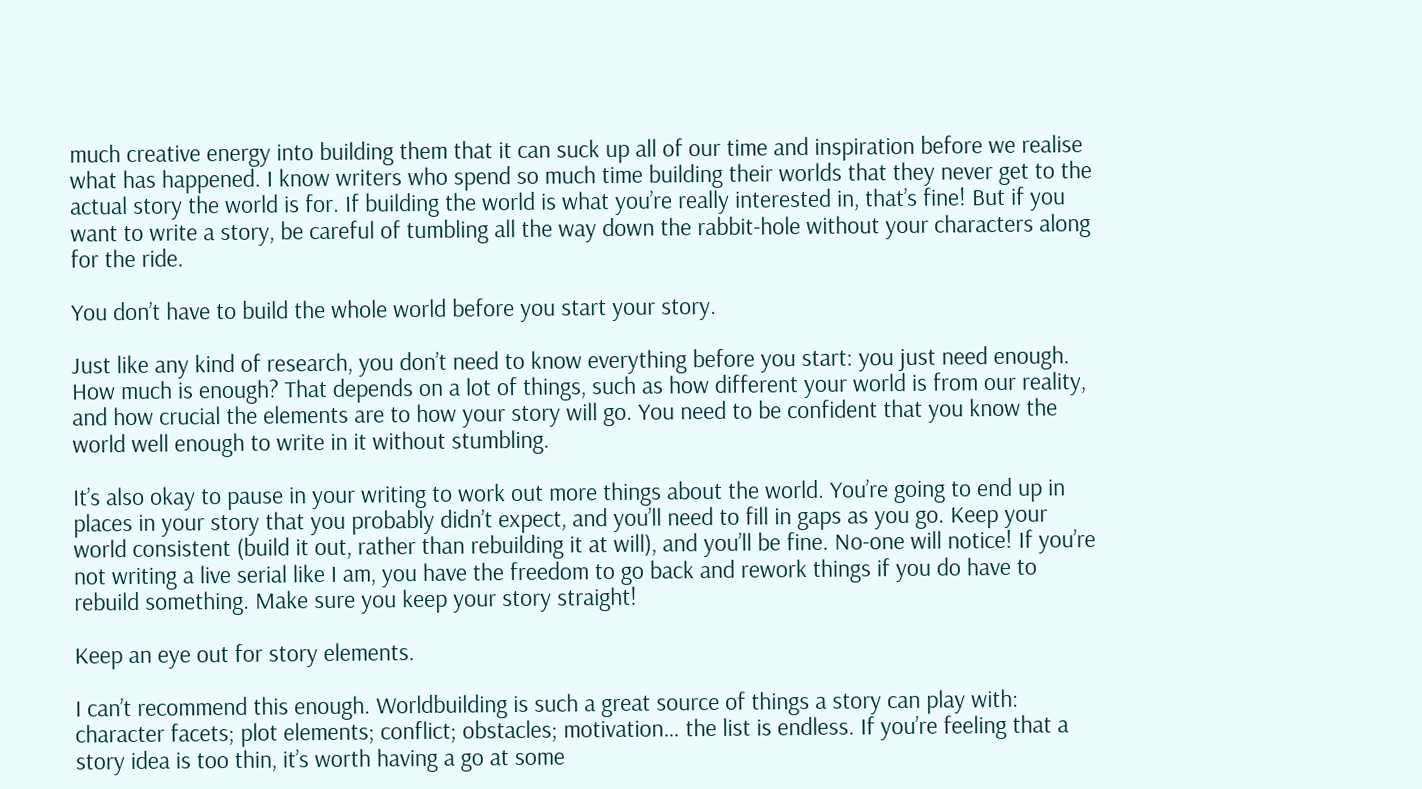much creative energy into building them that it can suck up all of our time and inspiration before we realise what has happened. I know writers who spend so much time building their worlds that they never get to the actual story the world is for. If building the world is what you’re really interested in, that’s fine! But if you want to write a story, be careful of tumbling all the way down the rabbit-hole without your characters along for the ride.

You don’t have to build the whole world before you start your story.

Just like any kind of research, you don’t need to know everything before you start: you just need enough. How much is enough? That depends on a lot of things, such as how different your world is from our reality, and how crucial the elements are to how your story will go. You need to be confident that you know the world well enough to write in it without stumbling.

It’s also okay to pause in your writing to work out more things about the world. You’re going to end up in places in your story that you probably didn’t expect, and you’ll need to fill in gaps as you go. Keep your world consistent (build it out, rather than rebuilding it at will), and you’ll be fine. No-one will notice! If you’re not writing a live serial like I am, you have the freedom to go back and rework things if you do have to rebuild something. Make sure you keep your story straight!

Keep an eye out for story elements.

I can’t recommend this enough. Worldbuilding is such a great source of things a story can play with: character facets; plot elements; conflict; obstacles; motivation… the list is endless. If you’re feeling that a story idea is too thin, it’s worth having a go at some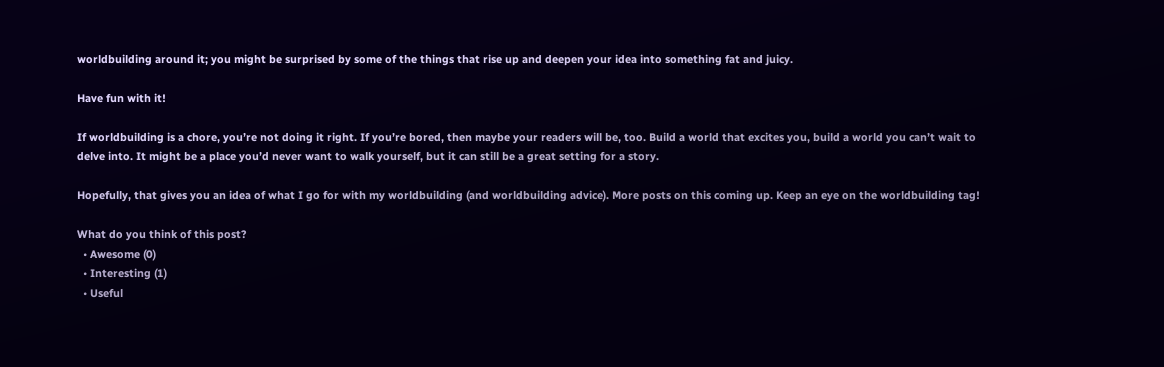worldbuilding around it; you might be surprised by some of the things that rise up and deepen your idea into something fat and juicy.

Have fun with it!

If worldbuilding is a chore, you’re not doing it right. If you’re bored, then maybe your readers will be, too. Build a world that excites you, build a world you can’t wait to delve into. It might be a place you’d never want to walk yourself, but it can still be a great setting for a story.

Hopefully, that gives you an idea of what I go for with my worldbuilding (and worldbuilding advice). More posts on this coming up. Keep an eye on the worldbuilding tag!

What do you think of this post?
  • Awesome (0)
  • Interesting (1)
  • Useful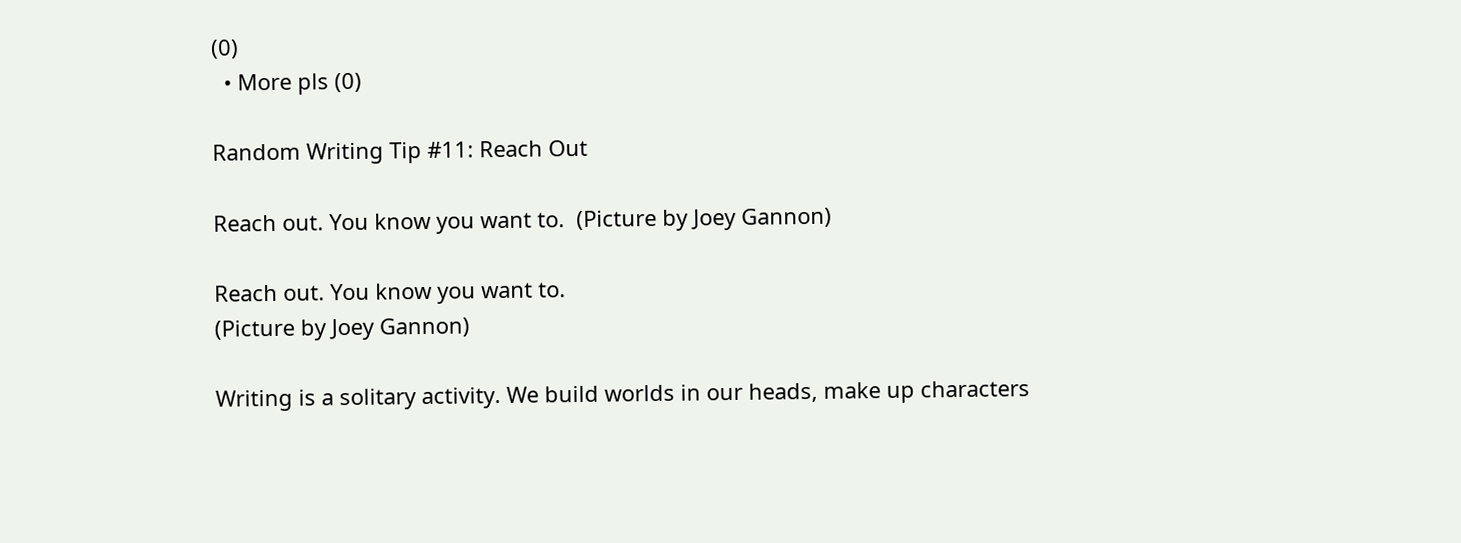(0)
  • More pls (0)

Random Writing Tip #11: Reach Out

Reach out. You know you want to.  (Picture by Joey Gannon)

Reach out. You know you want to.
(Picture by Joey Gannon)

Writing is a solitary activity. We build worlds in our heads, make up characters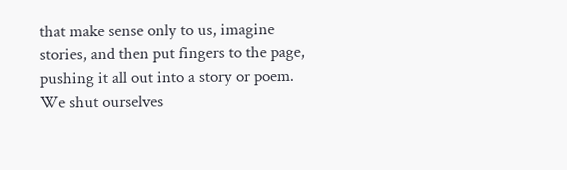that make sense only to us, imagine stories, and then put fingers to the page, pushing it all out into a story or poem. We shut ourselves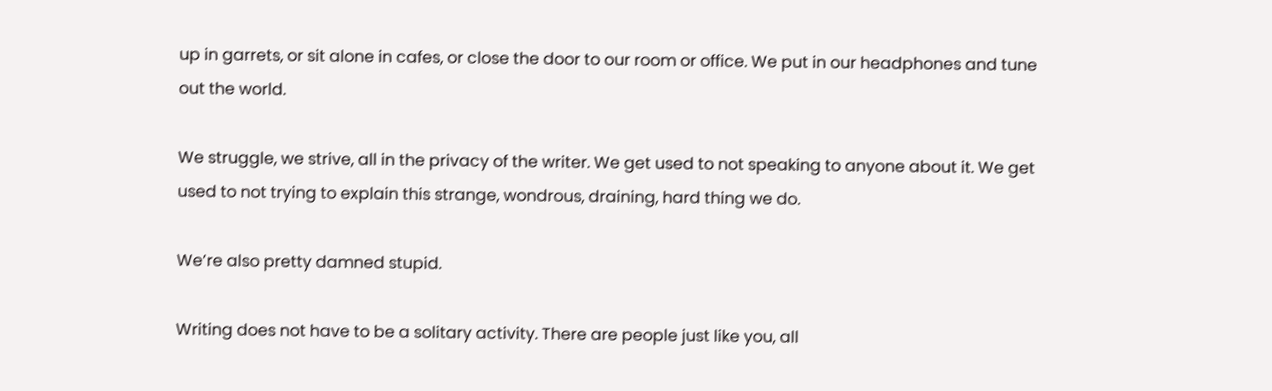up in garrets, or sit alone in cafes, or close the door to our room or office. We put in our headphones and tune out the world.

We struggle, we strive, all in the privacy of the writer. We get used to not speaking to anyone about it. We get used to not trying to explain this strange, wondrous, draining, hard thing we do.

We’re also pretty damned stupid.

Writing does not have to be a solitary activity. There are people just like you, all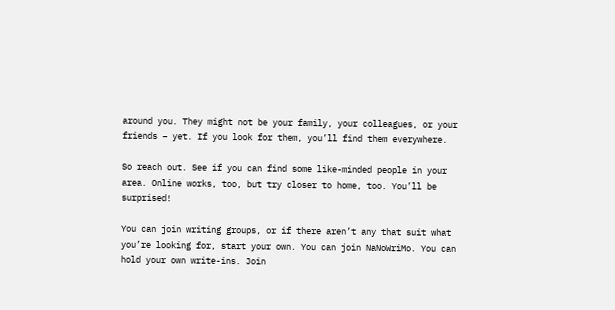around you. They might not be your family, your colleagues, or your friends – yet. If you look for them, you’ll find them everywhere.

So reach out. See if you can find some like-minded people in your area. Online works, too, but try closer to home, too. You’ll be surprised!

You can join writing groups, or if there aren’t any that suit what you’re looking for, start your own. You can join NaNoWriMo. You can hold your own write-ins. Join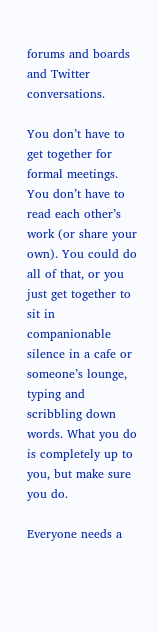forums and boards and Twitter conversations.

You don’t have to get together for formal meetings. You don’t have to read each other’s work (or share your own). You could do all of that, or you just get together to sit in companionable silence in a cafe or someone’s lounge, typing and scribbling down words. What you do is completely up to you, but make sure you do.

Everyone needs a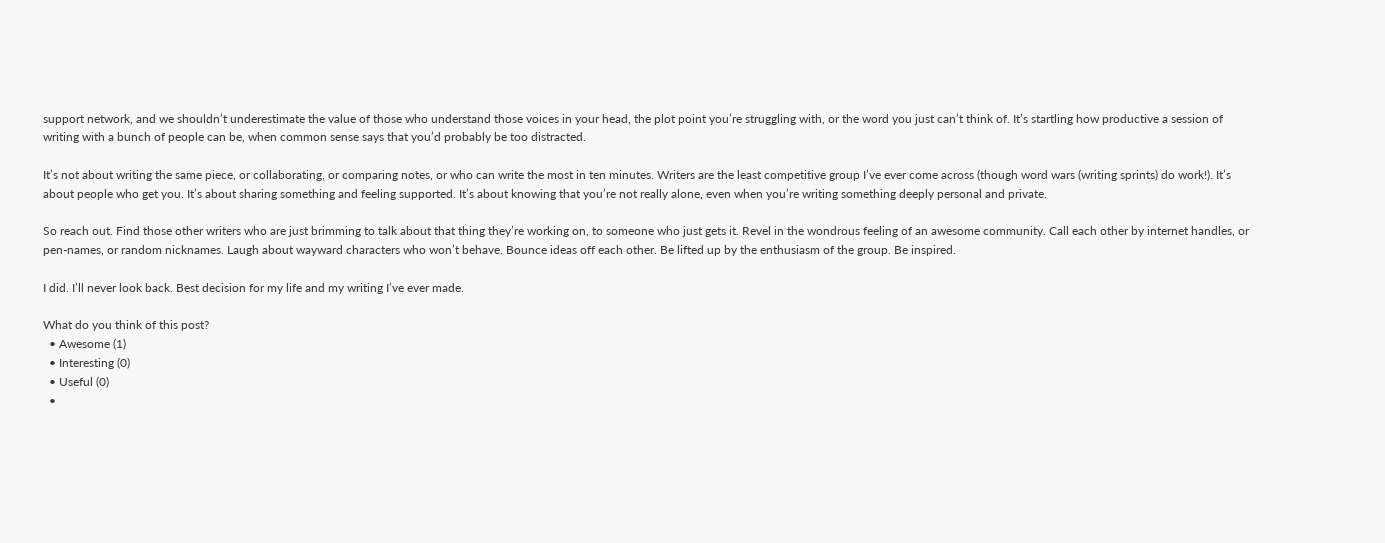support network, and we shouldn’t underestimate the value of those who understand those voices in your head, the plot point you’re struggling with, or the word you just can’t think of. It’s startling how productive a session of writing with a bunch of people can be, when common sense says that you’d probably be too distracted.

It’s not about writing the same piece, or collaborating, or comparing notes, or who can write the most in ten minutes. Writers are the least competitive group I’ve ever come across (though word wars (writing sprints) do work!). It’s about people who get you. It’s about sharing something and feeling supported. It’s about knowing that you’re not really alone, even when you’re writing something deeply personal and private.

So reach out. Find those other writers who are just brimming to talk about that thing they’re working on, to someone who just gets it. Revel in the wondrous feeling of an awesome community. Call each other by internet handles, or pen-names, or random nicknames. Laugh about wayward characters who won’t behave. Bounce ideas off each other. Be lifted up by the enthusiasm of the group. Be inspired.

I did. I’ll never look back. Best decision for my life and my writing I’ve ever made.

What do you think of this post?
  • Awesome (1)
  • Interesting (0)
  • Useful (0)
  •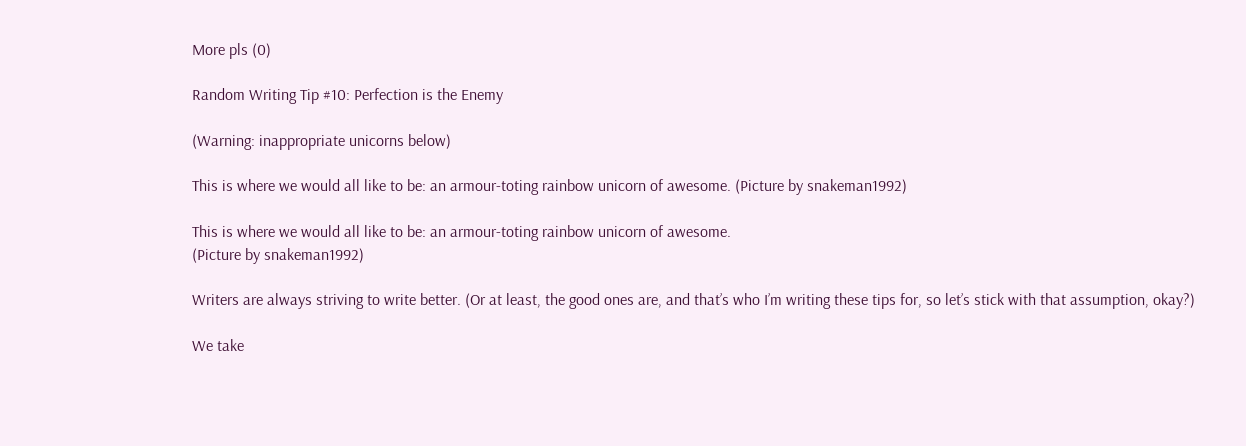More pls (0)

Random Writing Tip #10: Perfection is the Enemy

(Warning: inappropriate unicorns below)

This is where we would all like to be: an armour-toting rainbow unicorn of awesome. (Picture by snakeman1992)

This is where we would all like to be: an armour-toting rainbow unicorn of awesome.
(Picture by snakeman1992)

Writers are always striving to write better. (Or at least, the good ones are, and that’s who I’m writing these tips for, so let’s stick with that assumption, okay?)

We take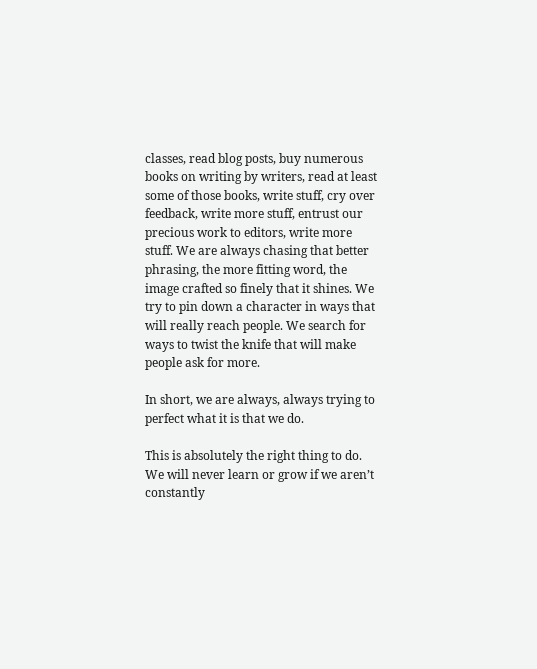classes, read blog posts, buy numerous books on writing by writers, read at least some of those books, write stuff, cry over feedback, write more stuff, entrust our precious work to editors, write more stuff. We are always chasing that better phrasing, the more fitting word, the image crafted so finely that it shines. We try to pin down a character in ways that will really reach people. We search for ways to twist the knife that will make people ask for more.

In short, we are always, always trying to perfect what it is that we do.

This is absolutely the right thing to do. We will never learn or grow if we aren’t constantly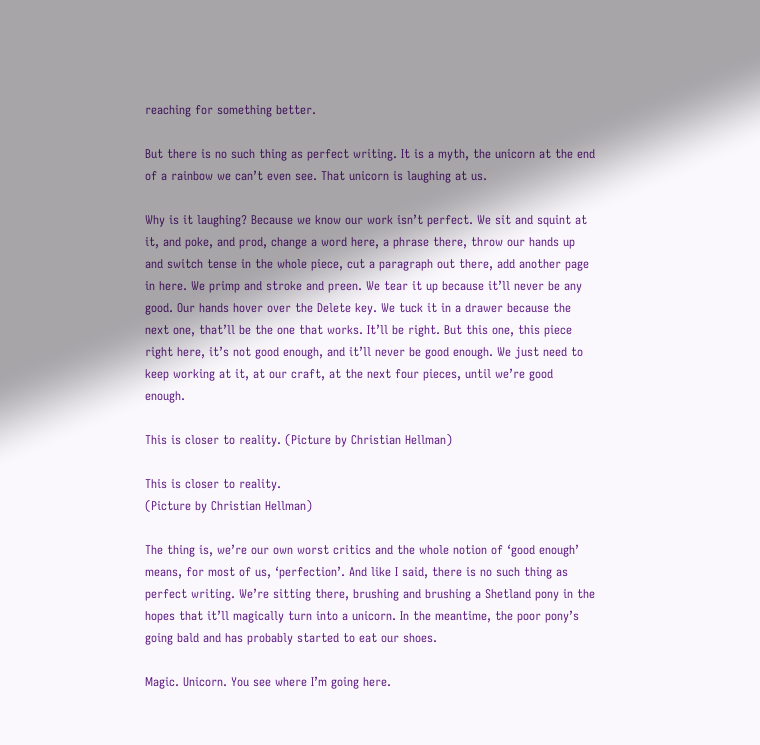reaching for something better.

But there is no such thing as perfect writing. It is a myth, the unicorn at the end of a rainbow we can’t even see. That unicorn is laughing at us.

Why is it laughing? Because we know our work isn’t perfect. We sit and squint at it, and poke, and prod, change a word here, a phrase there, throw our hands up and switch tense in the whole piece, cut a paragraph out there, add another page in here. We primp and stroke and preen. We tear it up because it’ll never be any good. Our hands hover over the Delete key. We tuck it in a drawer because the next one, that’ll be the one that works. It’ll be right. But this one, this piece right here, it’s not good enough, and it’ll never be good enough. We just need to keep working at it, at our craft, at the next four pieces, until we’re good enough.

This is closer to reality. (Picture by Christian Hellman)

This is closer to reality.
(Picture by Christian Hellman)

The thing is, we’re our own worst critics and the whole notion of ‘good enough’ means, for most of us, ‘perfection’. And like I said, there is no such thing as perfect writing. We’re sitting there, brushing and brushing a Shetland pony in the hopes that it’ll magically turn into a unicorn. In the meantime, the poor pony’s going bald and has probably started to eat our shoes.

Magic. Unicorn. You see where I’m going here.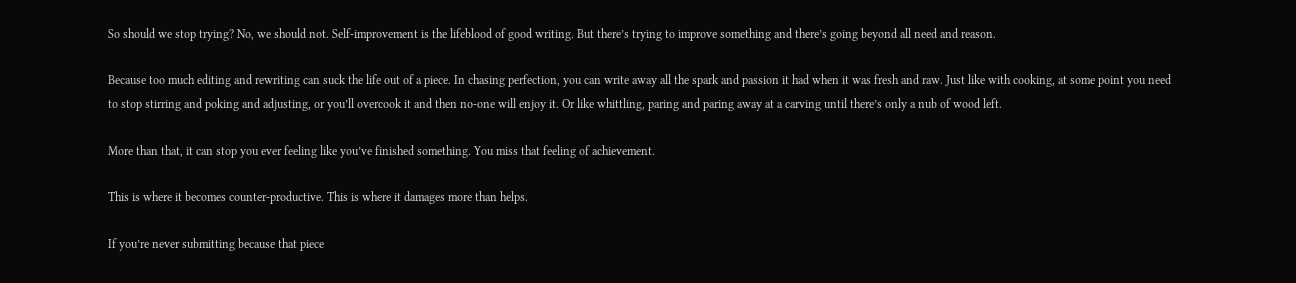So should we stop trying? No, we should not. Self-improvement is the lifeblood of good writing. But there’s trying to improve something and there’s going beyond all need and reason.

Because too much editing and rewriting can suck the life out of a piece. In chasing perfection, you can write away all the spark and passion it had when it was fresh and raw. Just like with cooking, at some point you need to stop stirring and poking and adjusting, or you’ll overcook it and then no-one will enjoy it. Or like whittling, paring and paring away at a carving until there’s only a nub of wood left.

More than that, it can stop you ever feeling like you’ve finished something. You miss that feeling of achievement.

This is where it becomes counter-productive. This is where it damages more than helps.

If you’re never submitting because that piece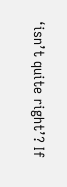‘isn’t quite right’? If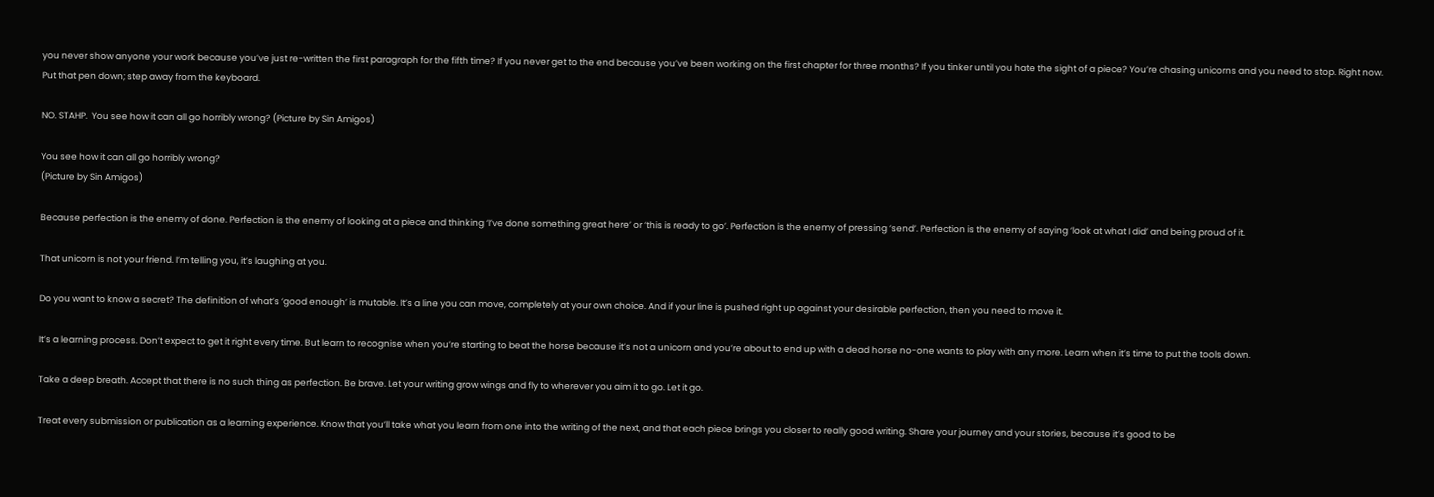you never show anyone your work because you’ve just re-written the first paragraph for the fifth time? If you never get to the end because you’ve been working on the first chapter for three months? If you tinker until you hate the sight of a piece? You’re chasing unicorns and you need to stop. Right now. Put that pen down; step away from the keyboard.

NO. STAHP.  You see how it can all go horribly wrong? (Picture by Sin Amigos)

You see how it can all go horribly wrong?
(Picture by Sin Amigos)

Because perfection is the enemy of done. Perfection is the enemy of looking at a piece and thinking ‘I’ve done something great here’ or ‘this is ready to go’. Perfection is the enemy of pressing ‘send’. Perfection is the enemy of saying ‘look at what I did’ and being proud of it.

That unicorn is not your friend. I’m telling you, it’s laughing at you.

Do you want to know a secret? The definition of what’s ‘good enough’ is mutable. It’s a line you can move, completely at your own choice. And if your line is pushed right up against your desirable perfection, then you need to move it.

It’s a learning process. Don’t expect to get it right every time. But learn to recognise when you’re starting to beat the horse because it’s not a unicorn and you’re about to end up with a dead horse no-one wants to play with any more. Learn when it’s time to put the tools down.

Take a deep breath. Accept that there is no such thing as perfection. Be brave. Let your writing grow wings and fly to wherever you aim it to go. Let it go.

Treat every submission or publication as a learning experience. Know that you’ll take what you learn from one into the writing of the next, and that each piece brings you closer to really good writing. Share your journey and your stories, because it’s good to be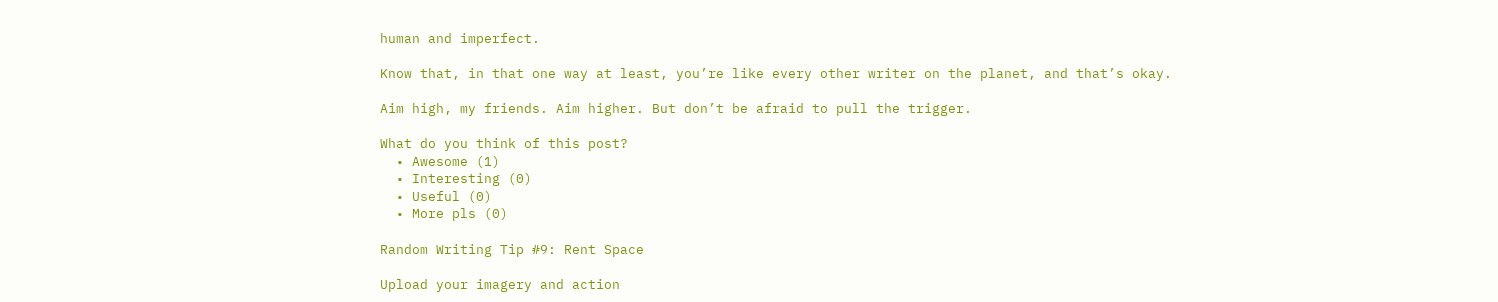human and imperfect.

Know that, in that one way at least, you’re like every other writer on the planet, and that’s okay.

Aim high, my friends. Aim higher. But don’t be afraid to pull the trigger.

What do you think of this post?
  • Awesome (1)
  • Interesting (0)
  • Useful (0)
  • More pls (0)

Random Writing Tip #9: Rent Space

Upload your imagery and action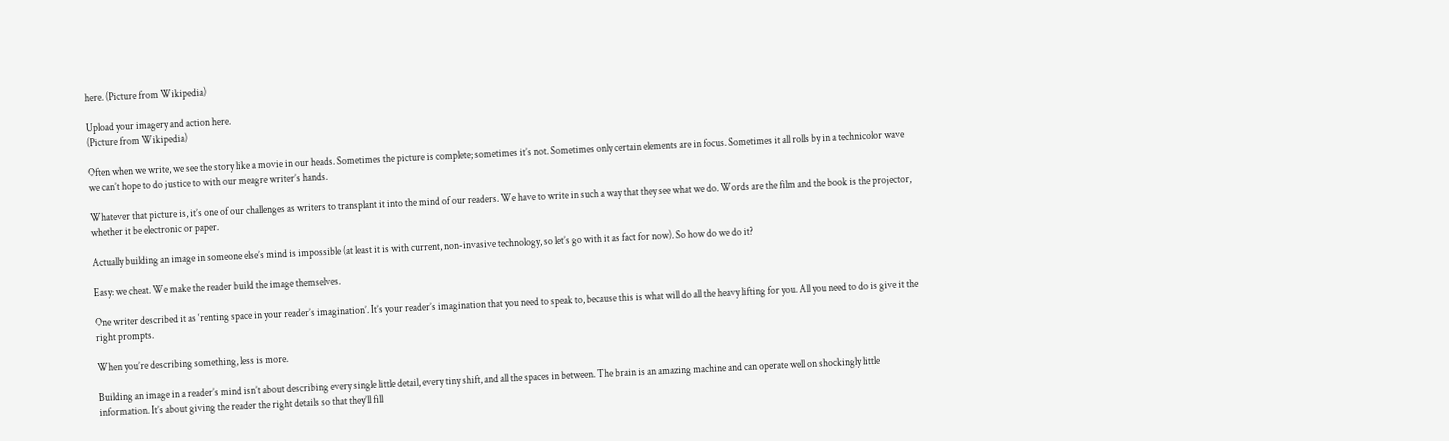here. (Picture from Wikipedia)

Upload your imagery and action here.
(Picture from Wikipedia)

Often when we write, we see the story like a movie in our heads. Sometimes the picture is complete; sometimes it’s not. Sometimes only certain elements are in focus. Sometimes it all rolls by in a technicolor wave we can’t hope to do justice to with our meagre writer’s hands.

Whatever that picture is, it’s one of our challenges as writers to transplant it into the mind of our readers. We have to write in such a way that they see what we do. Words are the film and the book is the projector, whether it be electronic or paper.

Actually building an image in someone else’s mind is impossible (at least it is with current, non-invasive technology, so let’s go with it as fact for now). So how do we do it?

Easy: we cheat. We make the reader build the image themselves.

One writer described it as ‘renting space in your reader’s imagination’. It’s your reader’s imagination that you need to speak to, because this is what will do all the heavy lifting for you. All you need to do is give it the right prompts.

When you’re describing something, less is more.

Building an image in a reader’s mind isn’t about describing every single little detail, every tiny shift, and all the spaces in between. The brain is an amazing machine and can operate well on shockingly little information. It’s about giving the reader the right details so that they’ll fill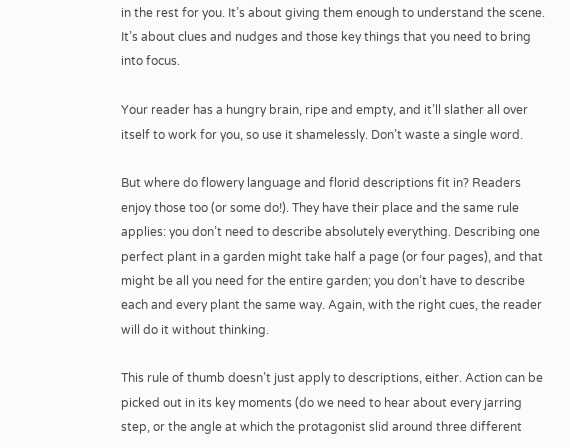in the rest for you. It’s about giving them enough to understand the scene. It’s about clues and nudges and those key things that you need to bring into focus.

Your reader has a hungry brain, ripe and empty, and it’ll slather all over itself to work for you, so use it shamelessly. Don’t waste a single word.

But where do flowery language and florid descriptions fit in? Readers enjoy those too (or some do!). They have their place and the same rule applies: you don’t need to describe absolutely everything. Describing one perfect plant in a garden might take half a page (or four pages), and that might be all you need for the entire garden; you don’t have to describe each and every plant the same way. Again, with the right cues, the reader will do it without thinking.

This rule of thumb doesn’t just apply to descriptions, either. Action can be picked out in its key moments (do we need to hear about every jarring step, or the angle at which the protagonist slid around three different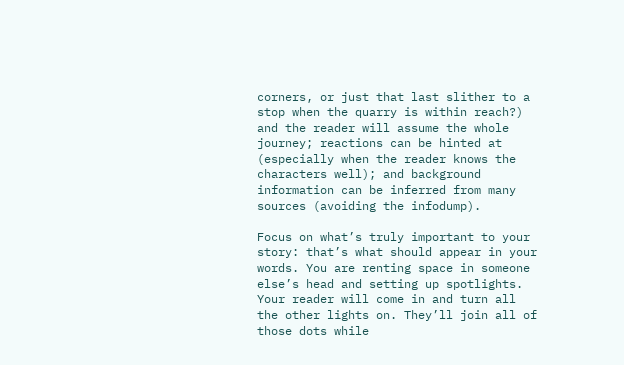corners, or just that last slither to a stop when the quarry is within reach?) and the reader will assume the whole journey; reactions can be hinted at (especially when the reader knows the characters well); and background information can be inferred from many sources (avoiding the infodump).

Focus on what’s truly important to your story: that’s what should appear in your words. You are renting space in someone else’s head and setting up spotlights. Your reader will come in and turn all the other lights on. They’ll join all of those dots while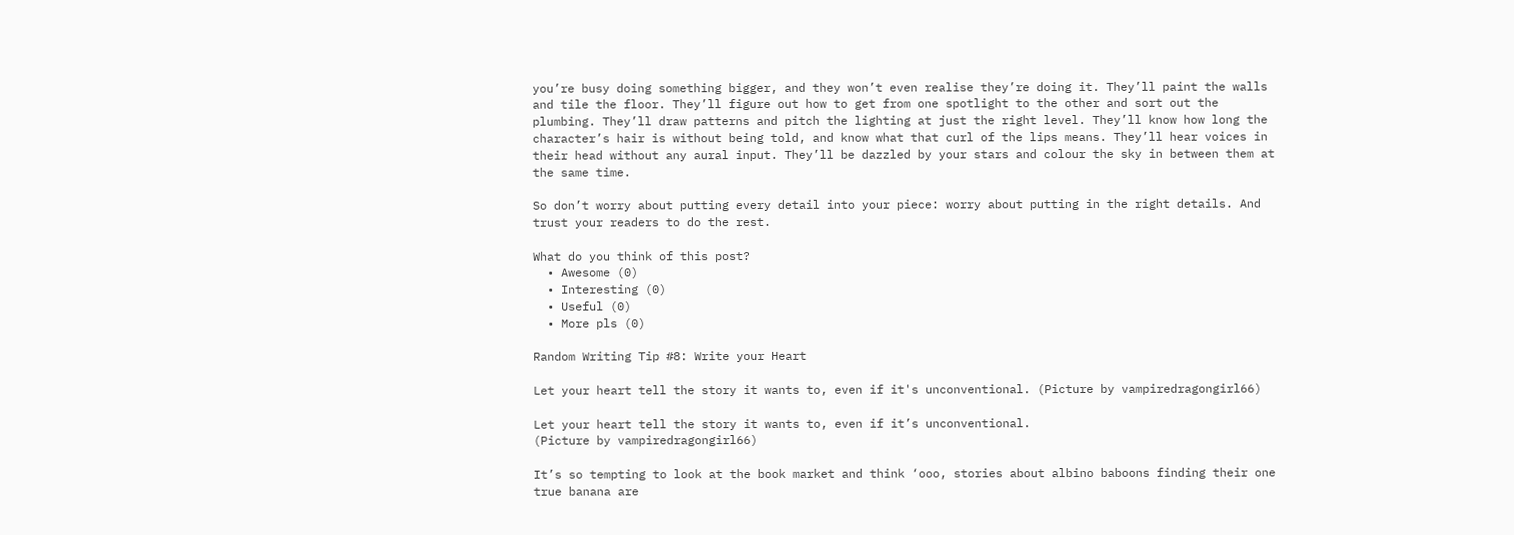you’re busy doing something bigger, and they won’t even realise they’re doing it. They’ll paint the walls and tile the floor. They’ll figure out how to get from one spotlight to the other and sort out the plumbing. They’ll draw patterns and pitch the lighting at just the right level. They’ll know how long the character’s hair is without being told, and know what that curl of the lips means. They’ll hear voices in their head without any aural input. They’ll be dazzled by your stars and colour the sky in between them at the same time.

So don’t worry about putting every detail into your piece: worry about putting in the right details. And trust your readers to do the rest.

What do you think of this post?
  • Awesome (0)
  • Interesting (0)
  • Useful (0)
  • More pls (0)

Random Writing Tip #8: Write your Heart

Let your heart tell the story it wants to, even if it's unconventional. (Picture by vampiredragongirl66)

Let your heart tell the story it wants to, even if it’s unconventional.
(Picture by vampiredragongirl66)

It’s so tempting to look at the book market and think ‘ooo, stories about albino baboons finding their one true banana are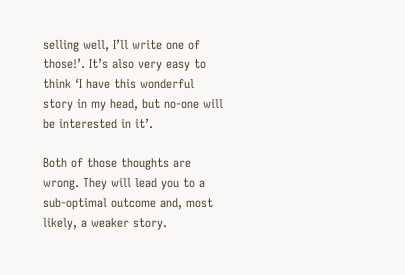selling well, I’ll write one of those!’. It’s also very easy to think ‘I have this wonderful story in my head, but no-one will be interested in it’.

Both of those thoughts are wrong. They will lead you to a sub-optimal outcome and, most likely, a weaker story.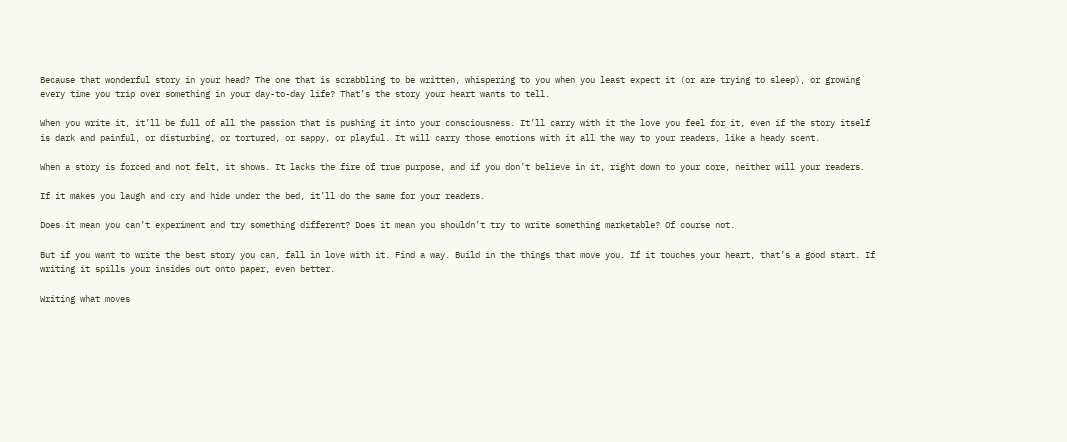Because that wonderful story in your head? The one that is scrabbling to be written, whispering to you when you least expect it (or are trying to sleep), or growing every time you trip over something in your day-to-day life? That’s the story your heart wants to tell.

When you write it, it’ll be full of all the passion that is pushing it into your consciousness. It’ll carry with it the love you feel for it, even if the story itself is dark and painful, or disturbing, or tortured, or sappy, or playful. It will carry those emotions with it all the way to your readers, like a heady scent.

When a story is forced and not felt, it shows. It lacks the fire of true purpose, and if you don’t believe in it, right down to your core, neither will your readers.

If it makes you laugh and cry and hide under the bed, it’ll do the same for your readers.

Does it mean you can’t experiment and try something different? Does it mean you shouldn’t try to write something marketable? Of course not.

But if you want to write the best story you can, fall in love with it. Find a way. Build in the things that move you. If it touches your heart, that’s a good start. If writing it spills your insides out onto paper, even better.

Writing what moves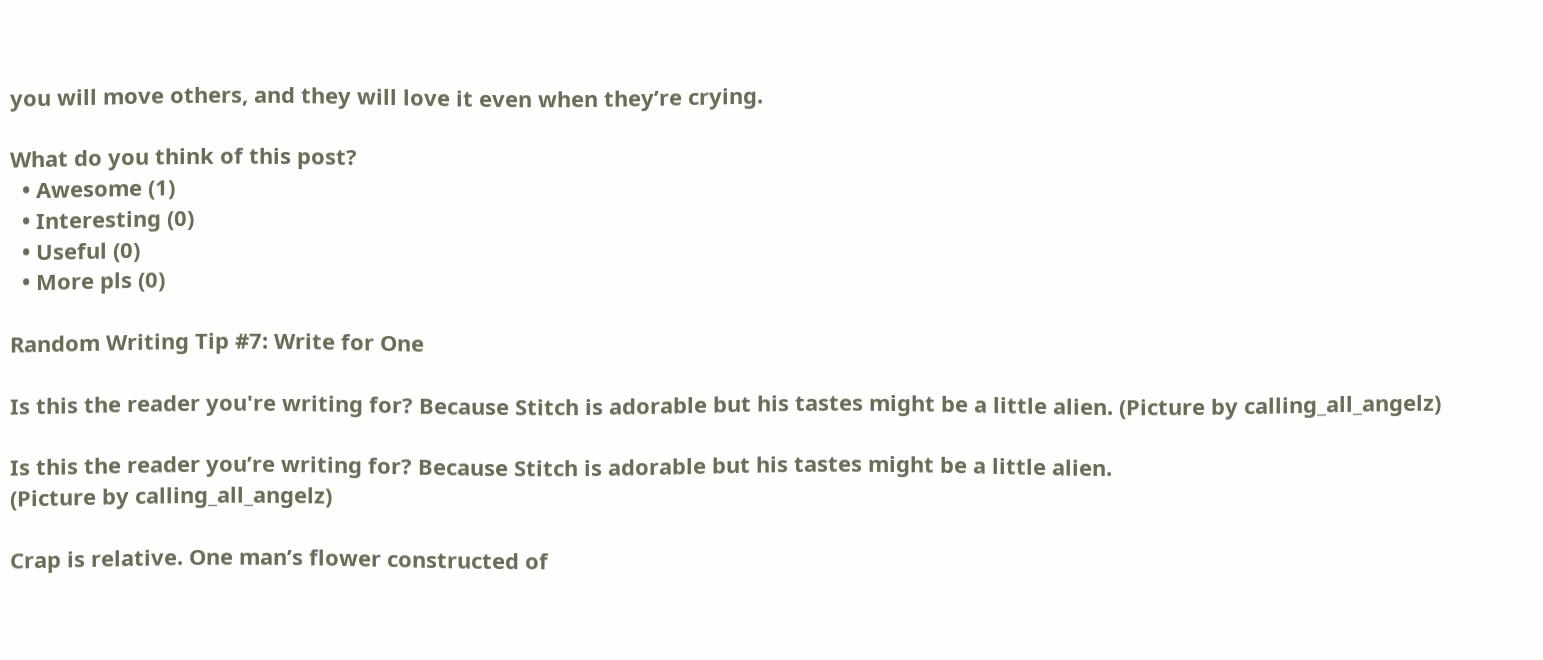you will move others, and they will love it even when they’re crying.

What do you think of this post?
  • Awesome (1)
  • Interesting (0)
  • Useful (0)
  • More pls (0)

Random Writing Tip #7: Write for One

Is this the reader you're writing for? Because Stitch is adorable but his tastes might be a little alien. (Picture by calling_all_angelz)

Is this the reader you’re writing for? Because Stitch is adorable but his tastes might be a little alien.
(Picture by calling_all_angelz)

Crap is relative. One man’s flower constructed of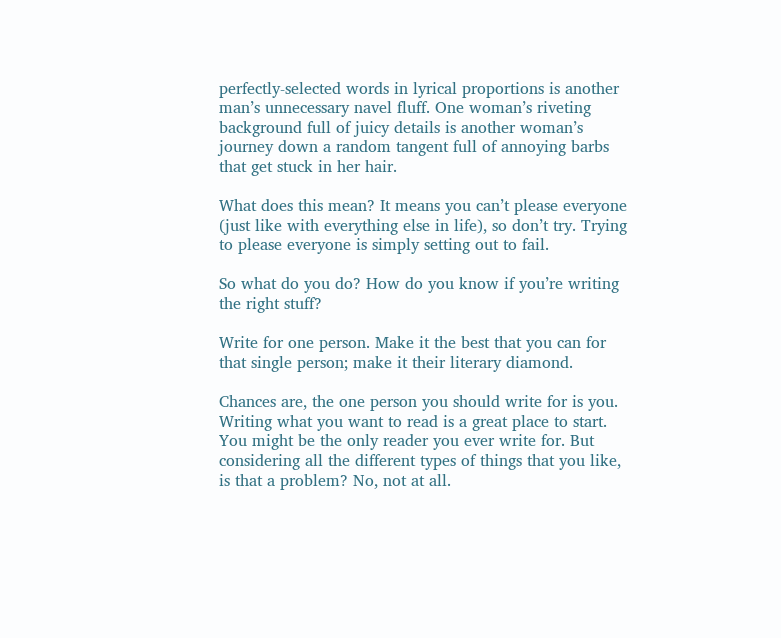perfectly-selected words in lyrical proportions is another man’s unnecessary navel fluff. One woman’s riveting background full of juicy details is another woman’s journey down a random tangent full of annoying barbs that get stuck in her hair.

What does this mean? It means you can’t please everyone (just like with everything else in life), so don’t try. Trying to please everyone is simply setting out to fail.

So what do you do? How do you know if you’re writing the right stuff?

Write for one person. Make it the best that you can for that single person; make it their literary diamond.

Chances are, the one person you should write for is you. Writing what you want to read is a great place to start. You might be the only reader you ever write for. But considering all the different types of things that you like, is that a problem? No, not at all.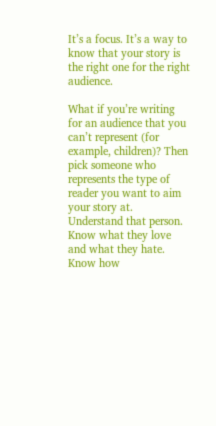It’s a focus. It’s a way to know that your story is the right one for the right audience.

What if you’re writing for an audience that you can’t represent (for example, children)? Then pick someone who represents the type of reader you want to aim your story at. Understand that person. Know what they love and what they hate. Know how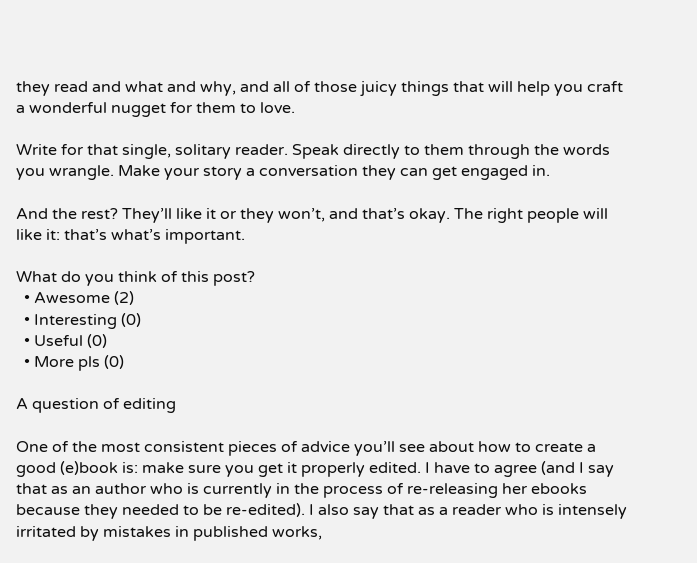they read and what and why, and all of those juicy things that will help you craft a wonderful nugget for them to love.

Write for that single, solitary reader. Speak directly to them through the words you wrangle. Make your story a conversation they can get engaged in.

And the rest? They’ll like it or they won’t, and that’s okay. The right people will like it: that’s what’s important.

What do you think of this post?
  • Awesome (2)
  • Interesting (0)
  • Useful (0)
  • More pls (0)

A question of editing

One of the most consistent pieces of advice you’ll see about how to create a good (e)book is: make sure you get it properly edited. I have to agree (and I say that as an author who is currently in the process of re-releasing her ebooks because they needed to be re-edited). I also say that as a reader who is intensely irritated by mistakes in published works,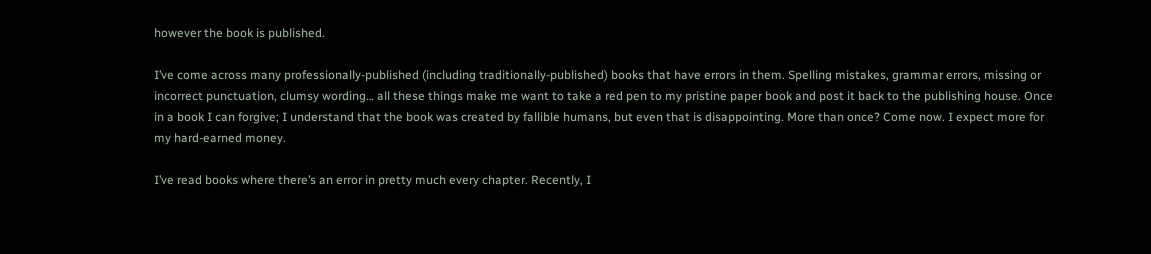however the book is published.

I’ve come across many professionally-published (including traditionally-published) books that have errors in them. Spelling mistakes, grammar errors, missing or incorrect punctuation, clumsy wording… all these things make me want to take a red pen to my pristine paper book and post it back to the publishing house. Once in a book I can forgive; I understand that the book was created by fallible humans, but even that is disappointing. More than once? Come now. I expect more for my hard-earned money.

I’ve read books where there’s an error in pretty much every chapter. Recently, I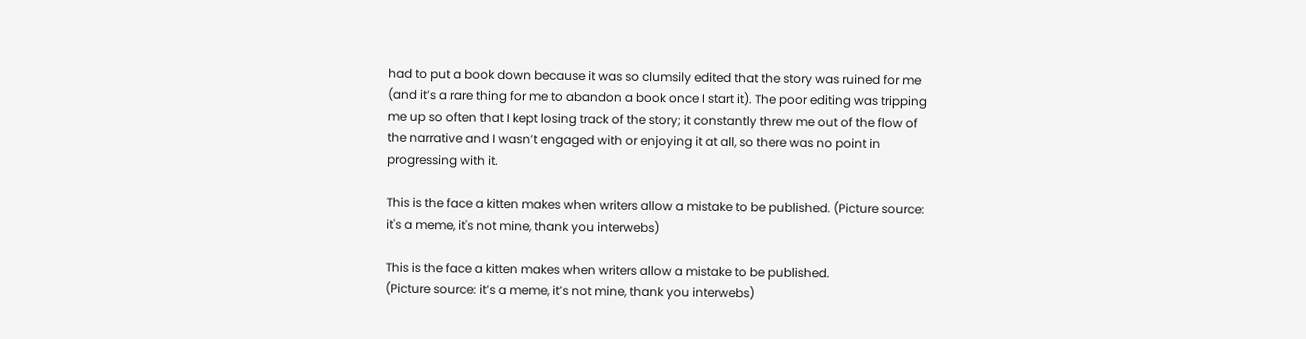had to put a book down because it was so clumsily edited that the story was ruined for me (and it’s a rare thing for me to abandon a book once I start it). The poor editing was tripping me up so often that I kept losing track of the story; it constantly threw me out of the flow of the narrative and I wasn’t engaged with or enjoying it at all, so there was no point in progressing with it.

This is the face a kitten makes when writers allow a mistake to be published. (Picture source: it's a meme, it's not mine, thank you interwebs)

This is the face a kitten makes when writers allow a mistake to be published.
(Picture source: it’s a meme, it’s not mine, thank you interwebs)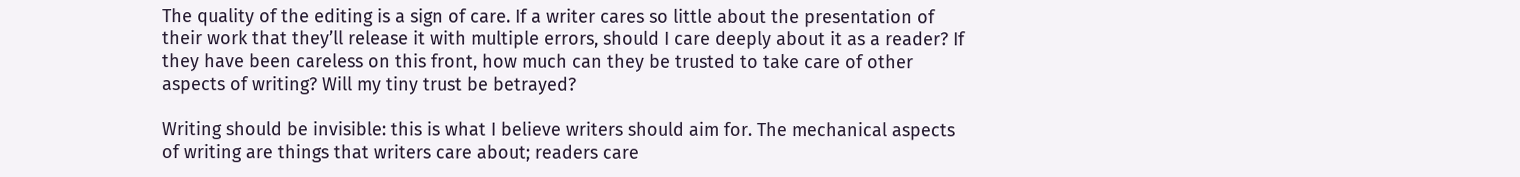The quality of the editing is a sign of care. If a writer cares so little about the presentation of their work that they’ll release it with multiple errors, should I care deeply about it as a reader? If they have been careless on this front, how much can they be trusted to take care of other aspects of writing? Will my tiny trust be betrayed?

Writing should be invisible: this is what I believe writers should aim for. The mechanical aspects of writing are things that writers care about; readers care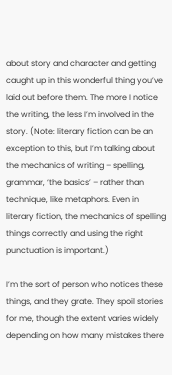about story and character and getting caught up in this wonderful thing you’ve laid out before them. The more I notice the writing, the less I’m involved in the story. (Note: literary fiction can be an exception to this, but I’m talking about the mechanics of writing – spelling, grammar, ‘the basics’ – rather than technique, like metaphors. Even in literary fiction, the mechanics of spelling things correctly and using the right punctuation is important.)

I’m the sort of person who notices these things, and they grate. They spoil stories for me, though the extent varies widely depending on how many mistakes there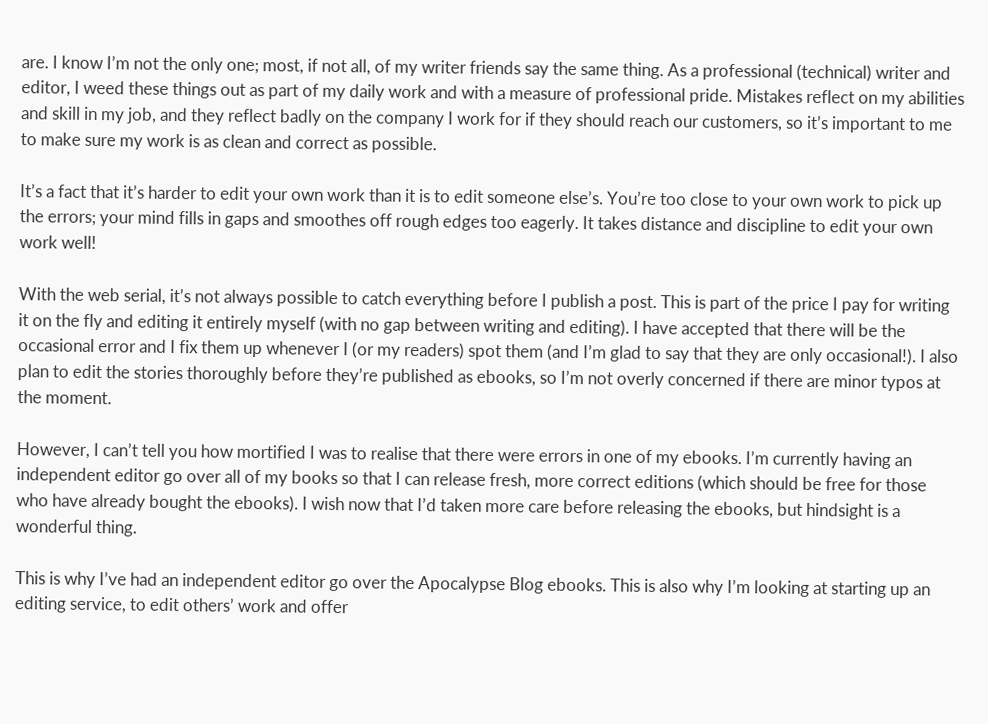are. I know I’m not the only one; most, if not all, of my writer friends say the same thing. As a professional (technical) writer and editor, I weed these things out as part of my daily work and with a measure of professional pride. Mistakes reflect on my abilities and skill in my job, and they reflect badly on the company I work for if they should reach our customers, so it’s important to me to make sure my work is as clean and correct as possible.

It’s a fact that it’s harder to edit your own work than it is to edit someone else’s. You’re too close to your own work to pick up the errors; your mind fills in gaps and smoothes off rough edges too eagerly. It takes distance and discipline to edit your own work well!

With the web serial, it’s not always possible to catch everything before I publish a post. This is part of the price I pay for writing it on the fly and editing it entirely myself (with no gap between writing and editing). I have accepted that there will be the occasional error and I fix them up whenever I (or my readers) spot them (and I’m glad to say that they are only occasional!). I also plan to edit the stories thoroughly before they’re published as ebooks, so I’m not overly concerned if there are minor typos at the moment.

However, I can’t tell you how mortified I was to realise that there were errors in one of my ebooks. I’m currently having an independent editor go over all of my books so that I can release fresh, more correct editions (which should be free for those who have already bought the ebooks). I wish now that I’d taken more care before releasing the ebooks, but hindsight is a wonderful thing.

This is why I’ve had an independent editor go over the Apocalypse Blog ebooks. This is also why I’m looking at starting up an editing service, to edit others’ work and offer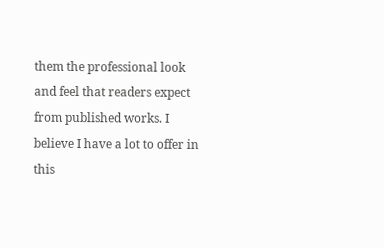them the professional look and feel that readers expect from published works. I believe I have a lot to offer in this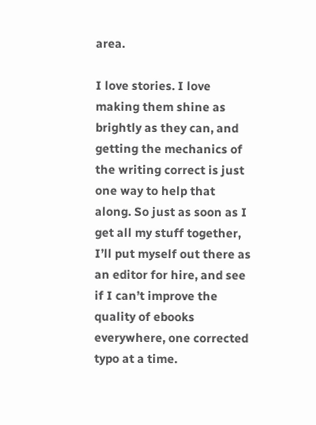area.

I love stories. I love making them shine as brightly as they can, and getting the mechanics of the writing correct is just one way to help that along. So just as soon as I get all my stuff together, I’ll put myself out there as an editor for hire, and see if I can’t improve the quality of ebooks everywhere, one corrected typo at a time.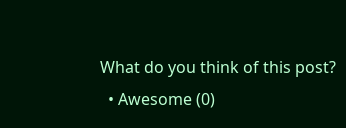What do you think of this post?
  • Awesome (0)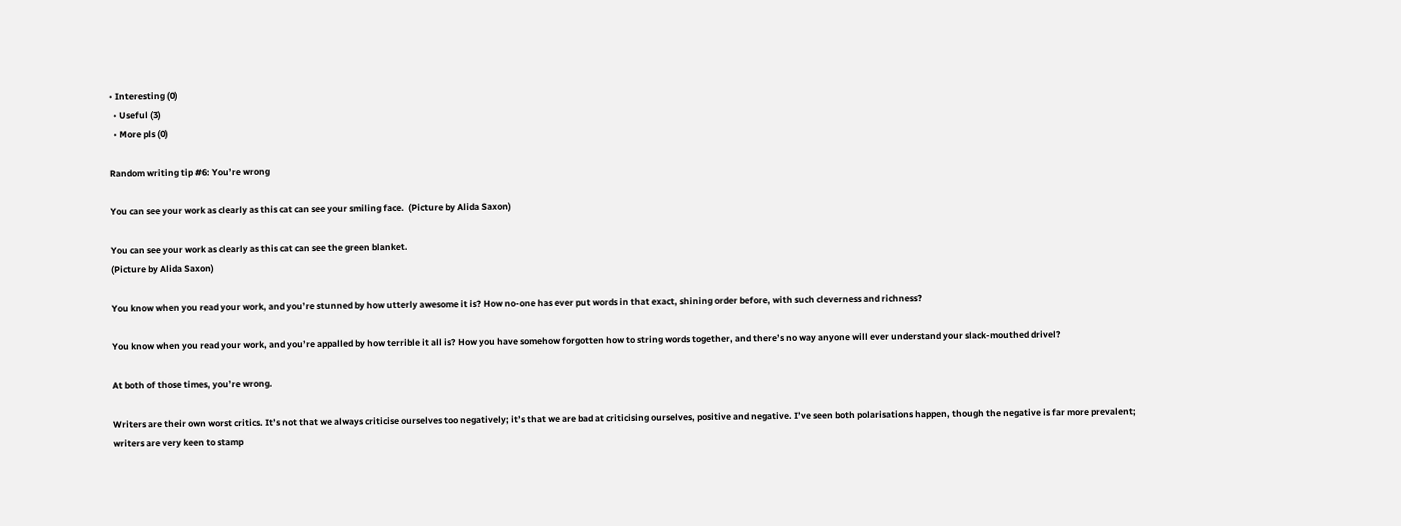• Interesting (0)
  • Useful (3)
  • More pls (0)

Random writing tip #6: You’re wrong

You can see your work as clearly as this cat can see your smiling face.  (Picture by Alida Saxon)

You can see your work as clearly as this cat can see the green blanket.
(Picture by Alida Saxon)

You know when you read your work, and you’re stunned by how utterly awesome it is? How no-one has ever put words in that exact, shining order before, with such cleverness and richness?

You know when you read your work, and you’re appalled by how terrible it all is? How you have somehow forgotten how to string words together, and there’s no way anyone will ever understand your slack-mouthed drivel?

At both of those times, you’re wrong.

Writers are their own worst critics. It’s not that we always criticise ourselves too negatively; it’s that we are bad at criticising ourselves, positive and negative. I’ve seen both polarisations happen, though the negative is far more prevalent; writers are very keen to stamp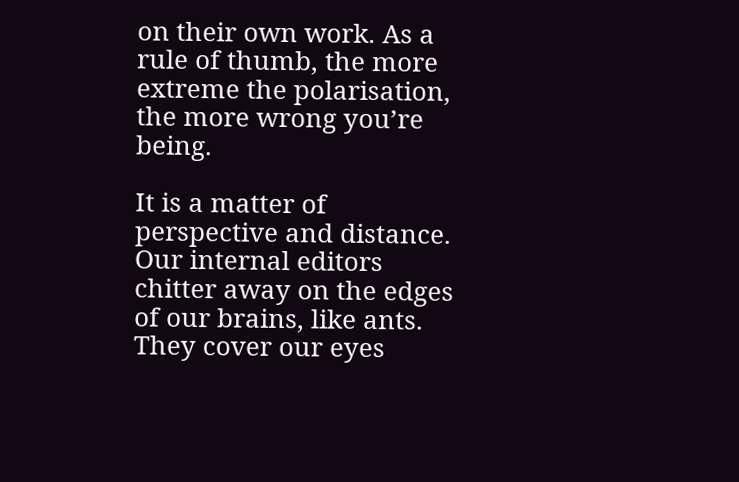on their own work. As a rule of thumb, the more extreme the polarisation, the more wrong you’re being.

It is a matter of perspective and distance. Our internal editors chitter away on the edges of our brains, like ants. They cover our eyes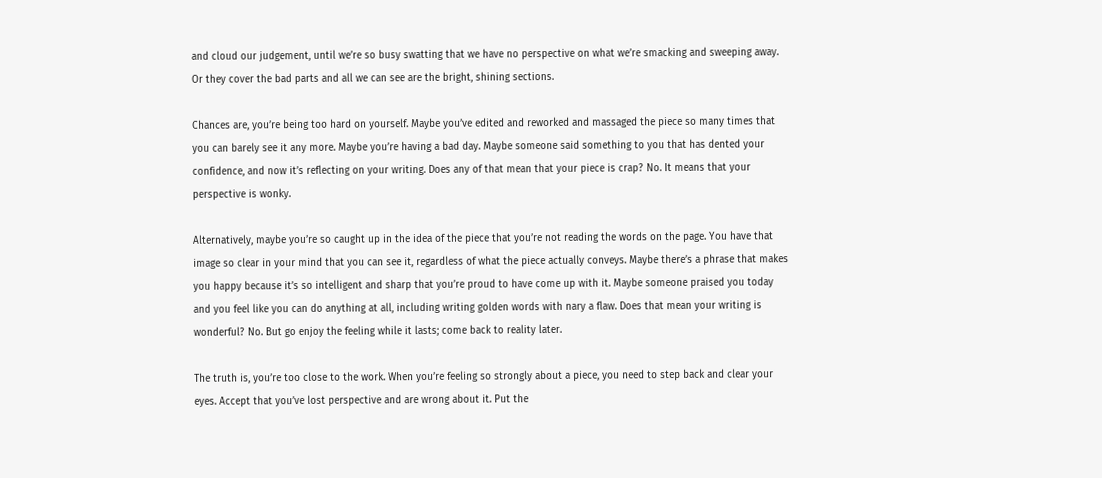and cloud our judgement, until we’re so busy swatting that we have no perspective on what we’re smacking and sweeping away. Or they cover the bad parts and all we can see are the bright, shining sections.

Chances are, you’re being too hard on yourself. Maybe you’ve edited and reworked and massaged the piece so many times that you can barely see it any more. Maybe you’re having a bad day. Maybe someone said something to you that has dented your confidence, and now it’s reflecting on your writing. Does any of that mean that your piece is crap? No. It means that your perspective is wonky.

Alternatively, maybe you’re so caught up in the idea of the piece that you’re not reading the words on the page. You have that image so clear in your mind that you can see it, regardless of what the piece actually conveys. Maybe there’s a phrase that makes you happy because it’s so intelligent and sharp that you’re proud to have come up with it. Maybe someone praised you today and you feel like you can do anything at all, including writing golden words with nary a flaw. Does that mean your writing is wonderful? No. But go enjoy the feeling while it lasts; come back to reality later.

The truth is, you’re too close to the work. When you’re feeling so strongly about a piece, you need to step back and clear your eyes. Accept that you’ve lost perspective and are wrong about it. Put the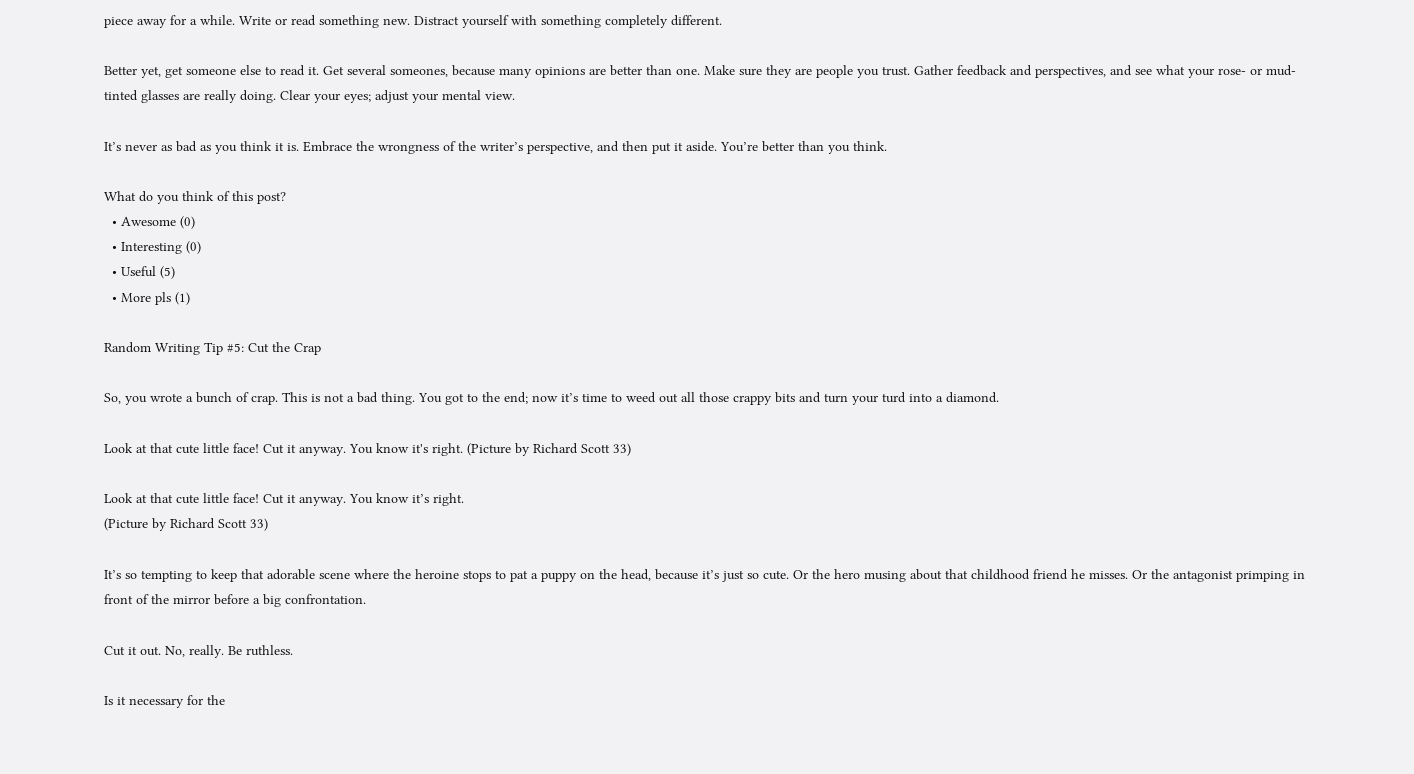piece away for a while. Write or read something new. Distract yourself with something completely different.

Better yet, get someone else to read it. Get several someones, because many opinions are better than one. Make sure they are people you trust. Gather feedback and perspectives, and see what your rose- or mud-tinted glasses are really doing. Clear your eyes; adjust your mental view.

It’s never as bad as you think it is. Embrace the wrongness of the writer’s perspective, and then put it aside. You’re better than you think.

What do you think of this post?
  • Awesome (0)
  • Interesting (0)
  • Useful (5)
  • More pls (1)

Random Writing Tip #5: Cut the Crap

So, you wrote a bunch of crap. This is not a bad thing. You got to the end; now it’s time to weed out all those crappy bits and turn your turd into a diamond.

Look at that cute little face! Cut it anyway. You know it's right. (Picture by Richard Scott 33)

Look at that cute little face! Cut it anyway. You know it’s right.
(Picture by Richard Scott 33)

It’s so tempting to keep that adorable scene where the heroine stops to pat a puppy on the head, because it’s just so cute. Or the hero musing about that childhood friend he misses. Or the antagonist primping in front of the mirror before a big confrontation.

Cut it out. No, really. Be ruthless.

Is it necessary for the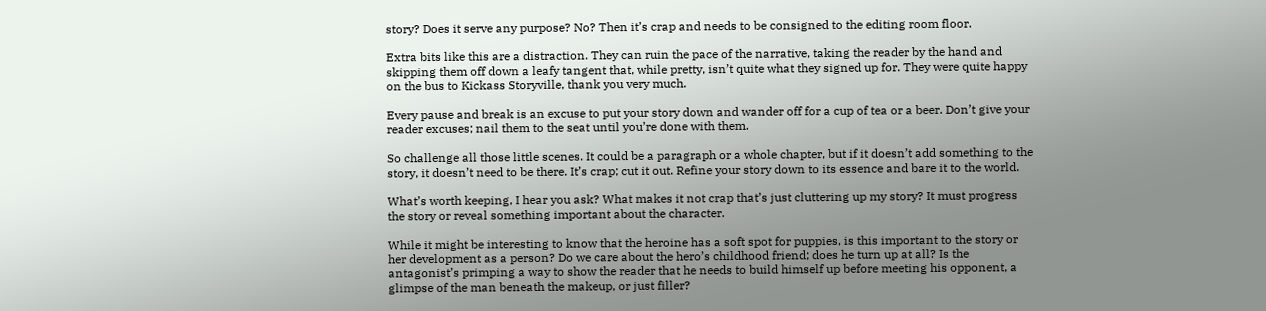story? Does it serve any purpose? No? Then it’s crap and needs to be consigned to the editing room floor.

Extra bits like this are a distraction. They can ruin the pace of the narrative, taking the reader by the hand and skipping them off down a leafy tangent that, while pretty, isn’t quite what they signed up for. They were quite happy on the bus to Kickass Storyville, thank you very much.

Every pause and break is an excuse to put your story down and wander off for a cup of tea or a beer. Don’t give your reader excuses; nail them to the seat until you’re done with them.

So challenge all those little scenes. It could be a paragraph or a whole chapter, but if it doesn’t add something to the story, it doesn’t need to be there. It’s crap; cut it out. Refine your story down to its essence and bare it to the world.

What’s worth keeping, I hear you ask? What makes it not crap that’s just cluttering up my story? It must progress the story or reveal something important about the character.

While it might be interesting to know that the heroine has a soft spot for puppies, is this important to the story or her development as a person? Do we care about the hero’s childhood friend; does he turn up at all? Is the antagonist’s primping a way to show the reader that he needs to build himself up before meeting his opponent, a glimpse of the man beneath the makeup, or just filler?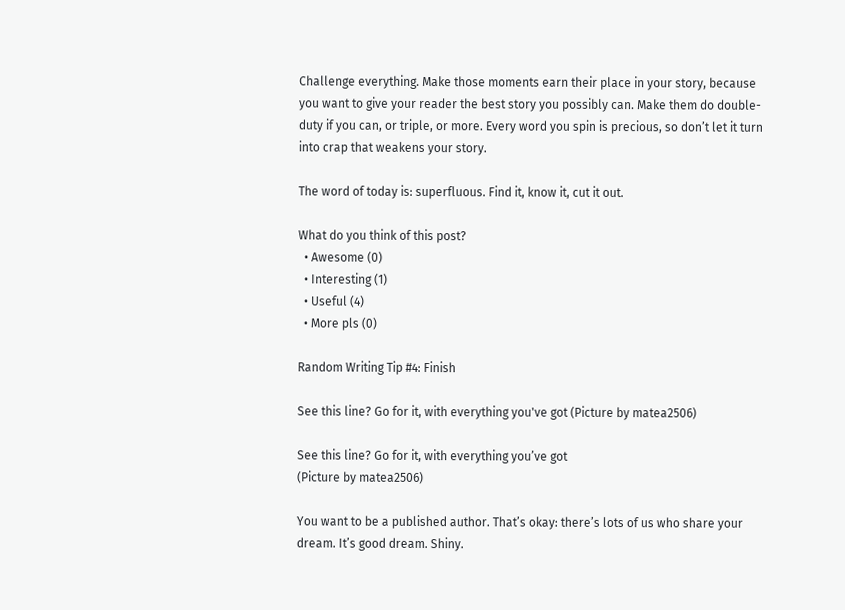Challenge everything. Make those moments earn their place in your story, because you want to give your reader the best story you possibly can. Make them do double-duty if you can, or triple, or more. Every word you spin is precious, so don’t let it turn into crap that weakens your story.

The word of today is: superfluous. Find it, know it, cut it out.

What do you think of this post?
  • Awesome (0)
  • Interesting (1)
  • Useful (4)
  • More pls (0)

Random Writing Tip #4: Finish

See this line? Go for it, with everything you've got (Picture by matea2506)

See this line? Go for it, with everything you’ve got
(Picture by matea2506)

You want to be a published author. That’s okay: there’s lots of us who share your dream. It’s good dream. Shiny.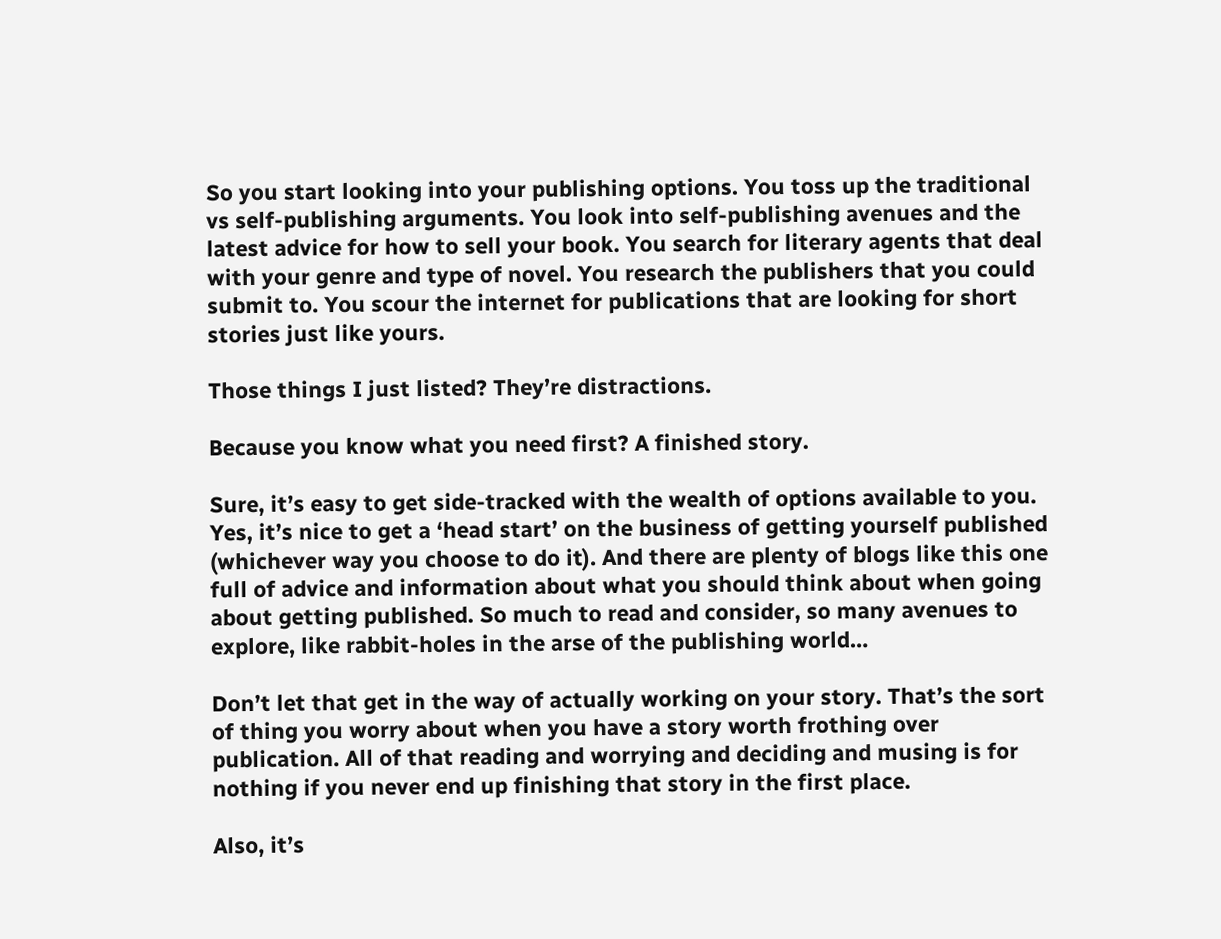So you start looking into your publishing options. You toss up the traditional vs self-publishing arguments. You look into self-publishing avenues and the latest advice for how to sell your book. You search for literary agents that deal with your genre and type of novel. You research the publishers that you could submit to. You scour the internet for publications that are looking for short stories just like yours.

Those things I just listed? They’re distractions.

Because you know what you need first? A finished story.

Sure, it’s easy to get side-tracked with the wealth of options available to you. Yes, it’s nice to get a ‘head start’ on the business of getting yourself published (whichever way you choose to do it). And there are plenty of blogs like this one full of advice and information about what you should think about when going about getting published. So much to read and consider, so many avenues to explore, like rabbit-holes in the arse of the publishing world…

Don’t let that get in the way of actually working on your story. That’s the sort of thing you worry about when you have a story worth frothing over publication. All of that reading and worrying and deciding and musing is for nothing if you never end up finishing that story in the first place.

Also, it’s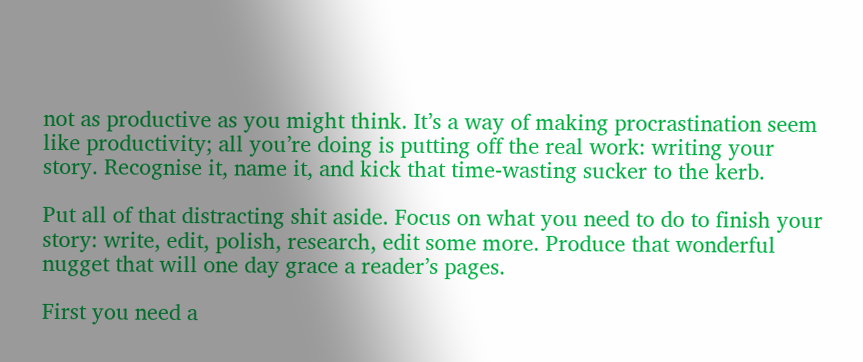not as productive as you might think. It’s a way of making procrastination seem like productivity; all you’re doing is putting off the real work: writing your story. Recognise it, name it, and kick that time-wasting sucker to the kerb.

Put all of that distracting shit aside. Focus on what you need to do to finish your story: write, edit, polish, research, edit some more. Produce that wonderful nugget that will one day grace a reader’s pages.

First you need a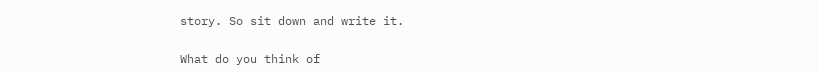story. So sit down and write it.

What do you think of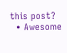this post?
  • Awesome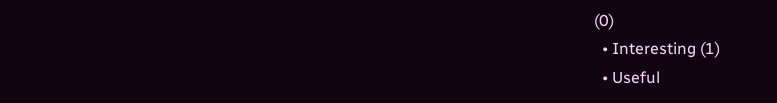(0)
  • Interesting (1)
  • Useful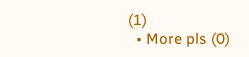(1)
  • More pls (0)